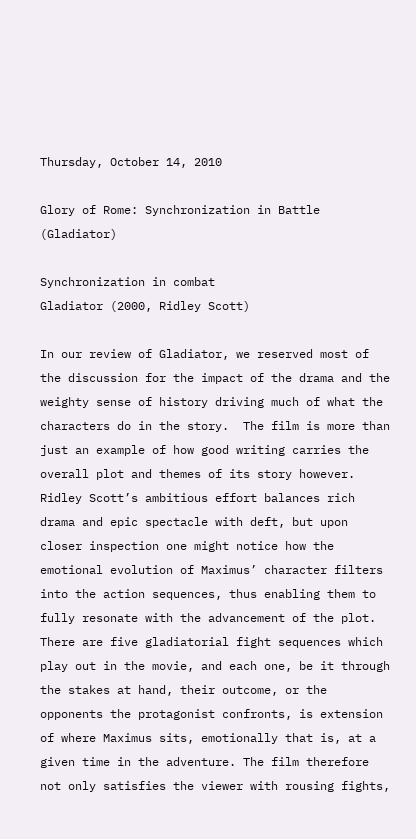Thursday, October 14, 2010

Glory of Rome: Synchronization in Battle (Gladiator)

Synchronization in combat
Gladiator (2000, Ridley Scott)

In our review of Gladiator, we reserved most of the discussion for the impact of the drama and the weighty sense of history driving much of what the characters do in the story.  The film is more than just an example of how good writing carries the overall plot and themes of its story however. Ridley Scott’s ambitious effort balances rich drama and epic spectacle with deft, but upon closer inspection one might notice how the emotional evolution of Maximus’ character filters into the action sequences, thus enabling them to fully resonate with the advancement of the plot. There are five gladiatorial fight sequences which play out in the movie, and each one, be it through the stakes at hand, their outcome, or the opponents the protagonist confronts, is extension of where Maximus sits, emotionally that is, at a given time in the adventure. The film therefore not only satisfies the viewer with rousing fights,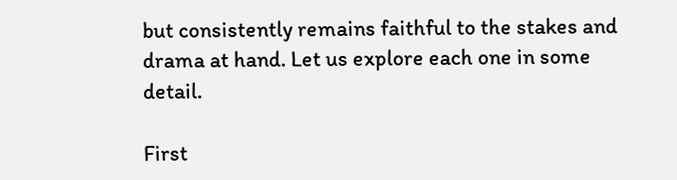but consistently remains faithful to the stakes and drama at hand. Let us explore each one in some detail.

First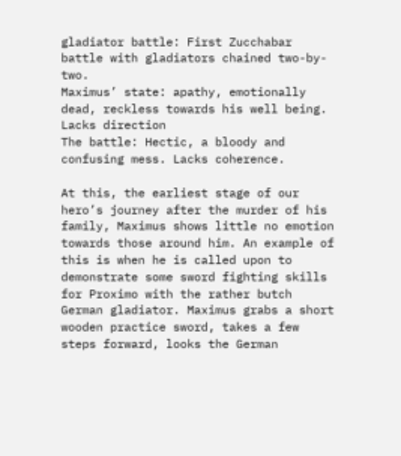gladiator battle: First Zucchabar battle with gladiators chained two-by-two.
Maximus’ state: apathy, emotionally dead, reckless towards his well being. Lacks direction
The battle: Hectic, a bloody and confusing mess. Lacks coherence.

At this, the earliest stage of our hero’s journey after the murder of his family, Maximus shows little no emotion towards those around him. An example of this is when he is called upon to demonstrate some sword fighting skills for Proximo with the rather butch German gladiator. Maximus grabs a short wooden practice sword, takes a few steps forward, looks the German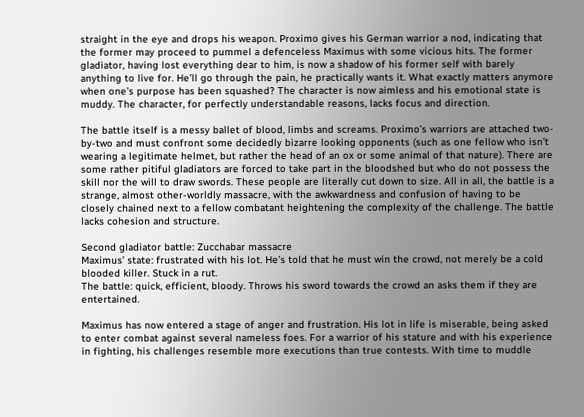straight in the eye and drops his weapon. Proximo gives his German warrior a nod, indicating that the former may proceed to pummel a defenceless Maximus with some vicious hits. The former gladiator, having lost everything dear to him, is now a shadow of his former self with barely anything to live for. He’ll go through the pain, he practically wants it. What exactly matters anymore when one’s purpose has been squashed? The character is now aimless and his emotional state is muddy. The character, for perfectly understandable reasons, lacks focus and direction.

The battle itself is a messy ballet of blood, limbs and screams. Proximo’s warriors are attached two-by-two and must confront some decidedly bizarre looking opponents (such as one fellow who isn’t wearing a legitimate helmet, but rather the head of an ox or some animal of that nature). There are some rather pitiful gladiators are forced to take part in the bloodshed but who do not possess the skill nor the will to draw swords. These people are literally cut down to size. All in all, the battle is a strange, almost other-worldly massacre, with the awkwardness and confusion of having to be closely chained next to a fellow combatant heightening the complexity of the challenge. The battle lacks cohesion and structure.

Second gladiator battle: Zucchabar massacre
Maximus’ state: frustrated with his lot. He’s told that he must win the crowd, not merely be a cold blooded killer. Stuck in a rut.
The battle: quick, efficient, bloody. Throws his sword towards the crowd an asks them if they are entertained.

Maximus has now entered a stage of anger and frustration. His lot in life is miserable, being asked to enter combat against several nameless foes. For a warrior of his stature and with his experience in fighting, his challenges resemble more executions than true contests. With time to muddle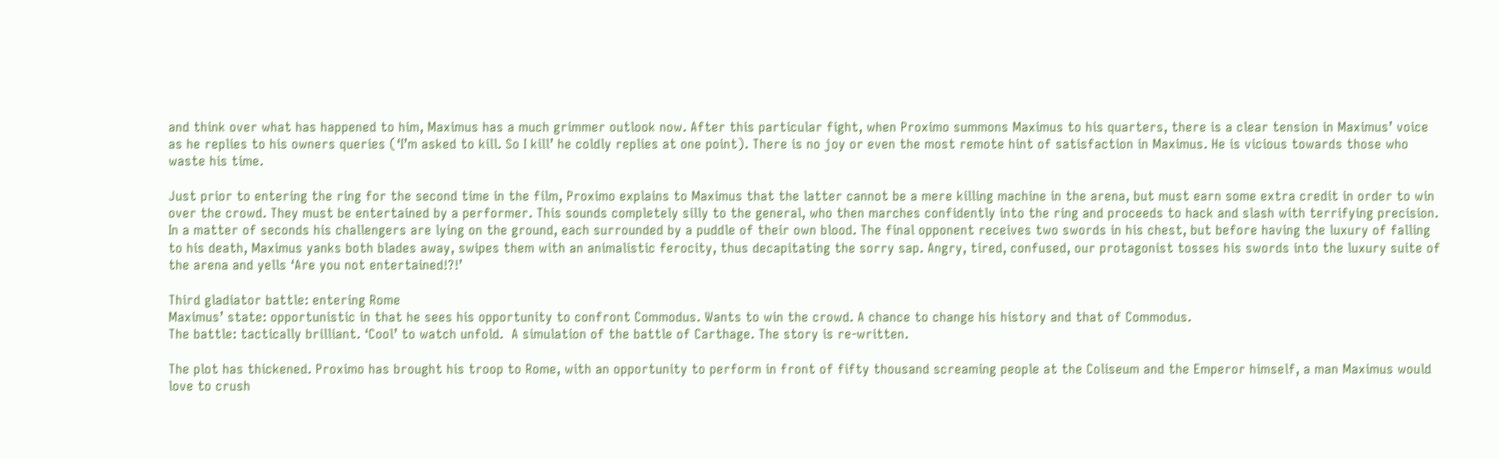and think over what has happened to him, Maximus has a much grimmer outlook now. After this particular fight, when Proximo summons Maximus to his quarters, there is a clear tension in Maximus’ voice as he replies to his owners queries (‘I’m asked to kill. So I kill’ he coldly replies at one point). There is no joy or even the most remote hint of satisfaction in Maximus. He is vicious towards those who waste his time.

Just prior to entering the ring for the second time in the film, Proximo explains to Maximus that the latter cannot be a mere killing machine in the arena, but must earn some extra credit in order to win over the crowd. They must be entertained by a performer. This sounds completely silly to the general, who then marches confidently into the ring and proceeds to hack and slash with terrifying precision. In a matter of seconds his challengers are lying on the ground, each surrounded by a puddle of their own blood. The final opponent receives two swords in his chest, but before having the luxury of falling to his death, Maximus yanks both blades away, swipes them with an animalistic ferocity, thus decapitating the sorry sap. Angry, tired, confused, our protagonist tosses his swords into the luxury suite of the arena and yells ‘Are you not entertained!?!’

Third gladiator battle: entering Rome
Maximus’ state: opportunistic in that he sees his opportunity to confront Commodus. Wants to win the crowd. A chance to change his history and that of Commodus.
The battle: tactically brilliant. ‘Cool’ to watch unfold.  A simulation of the battle of Carthage. The story is re-written.

The plot has thickened. Proximo has brought his troop to Rome, with an opportunity to perform in front of fifty thousand screaming people at the Coliseum and the Emperor himself, a man Maximus would love to crush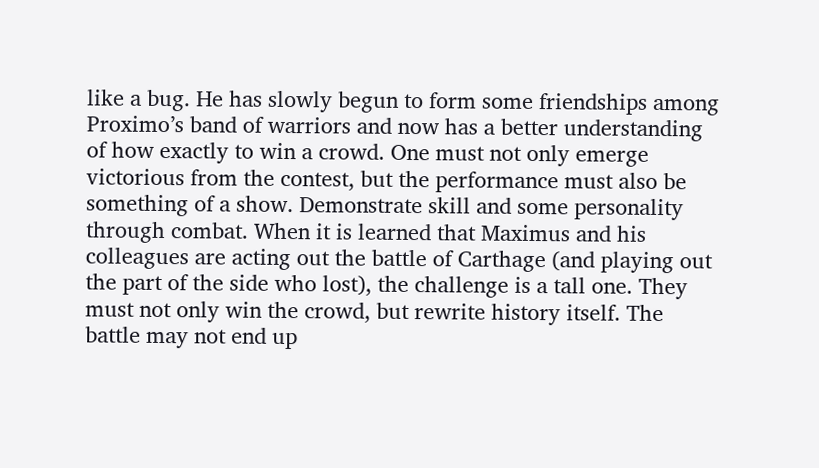like a bug. He has slowly begun to form some friendships among Proximo’s band of warriors and now has a better understanding of how exactly to win a crowd. One must not only emerge victorious from the contest, but the performance must also be something of a show. Demonstrate skill and some personality through combat. When it is learned that Maximus and his colleagues are acting out the battle of Carthage (and playing out the part of the side who lost), the challenge is a tall one. They must not only win the crowd, but rewrite history itself. The battle may not end up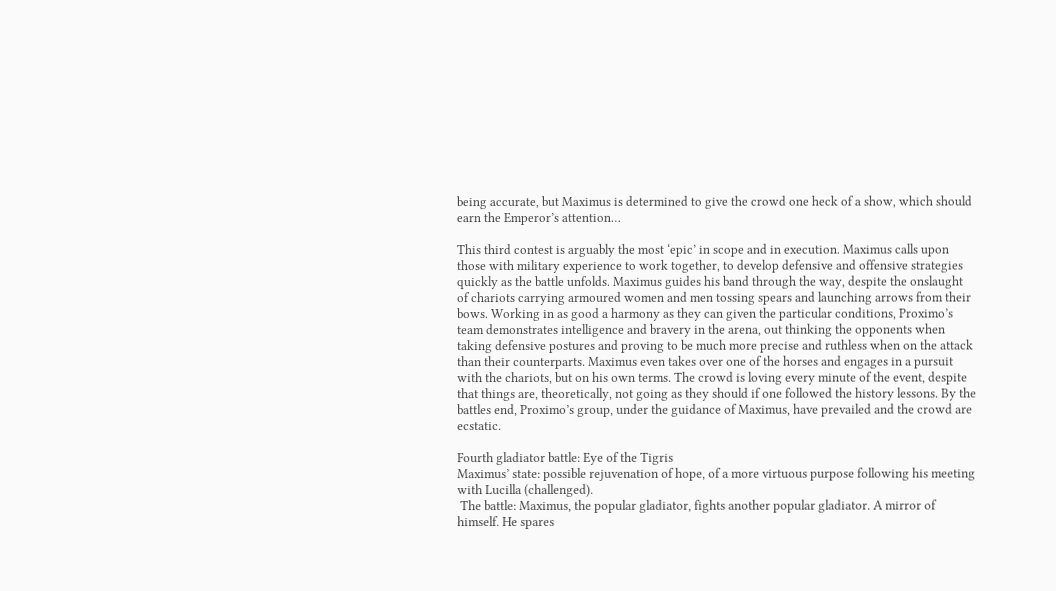being accurate, but Maximus is determined to give the crowd one heck of a show, which should earn the Emperor’s attention…

This third contest is arguably the most ‘epic’ in scope and in execution. Maximus calls upon those with military experience to work together, to develop defensive and offensive strategies quickly as the battle unfolds. Maximus guides his band through the way, despite the onslaught of chariots carrying armoured women and men tossing spears and launching arrows from their bows. Working in as good a harmony as they can given the particular conditions, Proximo’s team demonstrates intelligence and bravery in the arena, out thinking the opponents when taking defensive postures and proving to be much more precise and ruthless when on the attack than their counterparts. Maximus even takes over one of the horses and engages in a pursuit with the chariots, but on his own terms. The crowd is loving every minute of the event, despite that things are, theoretically, not going as they should if one followed the history lessons. By the battles end, Proximo’s group, under the guidance of Maximus, have prevailed and the crowd are ecstatic.

Fourth gladiator battle: Eye of the Tigris
Maximus’ state: possible rejuvenation of hope, of a more virtuous purpose following his meeting with Lucilla (challenged).
 The battle: Maximus, the popular gladiator, fights another popular gladiator. A mirror of himself. He spares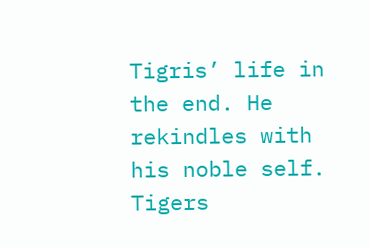Tigris’ life in the end. He rekindles with his noble self. Tigers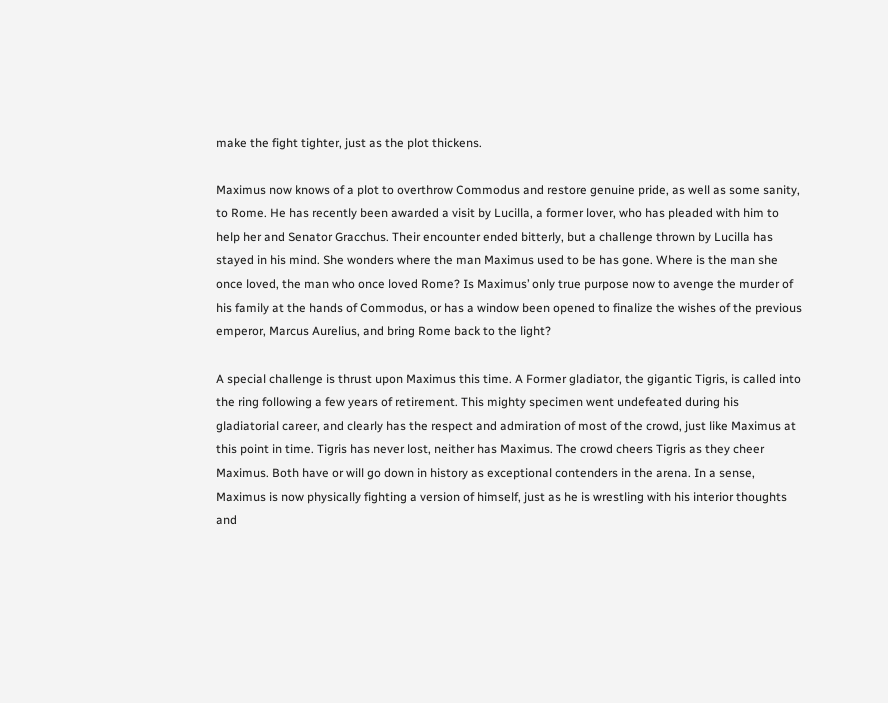make the fight tighter, just as the plot thickens.

Maximus now knows of a plot to overthrow Commodus and restore genuine pride, as well as some sanity, to Rome. He has recently been awarded a visit by Lucilla, a former lover, who has pleaded with him to help her and Senator Gracchus. Their encounter ended bitterly, but a challenge thrown by Lucilla has stayed in his mind. She wonders where the man Maximus used to be has gone. Where is the man she once loved, the man who once loved Rome? Is Maximus’ only true purpose now to avenge the murder of his family at the hands of Commodus, or has a window been opened to finalize the wishes of the previous emperor, Marcus Aurelius, and bring Rome back to the light?

A special challenge is thrust upon Maximus this time. A Former gladiator, the gigantic Tigris, is called into the ring following a few years of retirement. This mighty specimen went undefeated during his gladiatorial career, and clearly has the respect and admiration of most of the crowd, just like Maximus at this point in time. Tigris has never lost, neither has Maximus. The crowd cheers Tigris as they cheer Maximus. Both have or will go down in history as exceptional contenders in the arena. In a sense, Maximus is now physically fighting a version of himself, just as he is wrestling with his interior thoughts and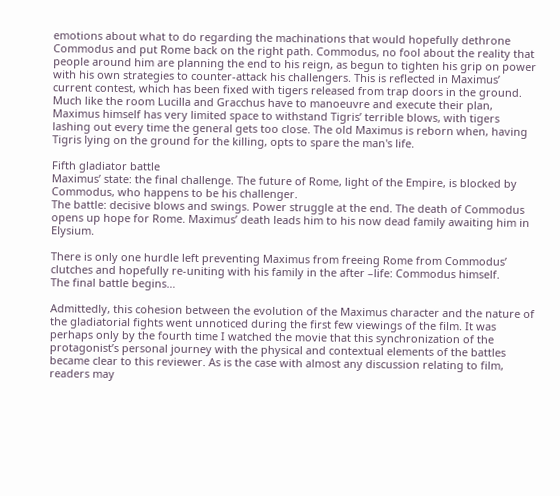emotions about what to do regarding the machinations that would hopefully dethrone Commodus and put Rome back on the right path. Commodus, no fool about the reality that people around him are planning the end to his reign, as begun to tighten his grip on power with his own strategies to counter-attack his challengers. This is reflected in Maximus’ current contest, which has been fixed with tigers released from trap doors in the ground. Much like the room Lucilla and Gracchus have to manoeuvre and execute their plan, Maximus himself has very limited space to withstand Tigris’ terrible blows, with tigers lashing out every time the general gets too close. The old Maximus is reborn when, having Tigris lying on the ground for the killing, opts to spare the man's life.

Fifth gladiator battle
Maximus’ state: the final challenge. The future of Rome, light of the Empire, is blocked by Commodus, who happens to be his challenger.
The battle: decisive blows and swings. Power struggle at the end. The death of Commodus opens up hope for Rome. Maximus’ death leads him to his now dead family awaiting him in Elysium.

There is only one hurdle left preventing Maximus from freeing Rome from Commodus’ clutches and hopefully re-uniting with his family in the after –life: Commodus himself.
The final battle begins…

Admittedly, this cohesion between the evolution of the Maximus character and the nature of the gladiatorial fights went unnoticed during the first few viewings of the film. It was perhaps only by the fourth time I watched the movie that this synchronization of the protagonist’s personal journey with the physical and contextual elements of the battles became clear to this reviewer. As is the case with almost any discussion relating to film, readers may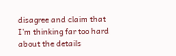disagree and claim that I’m thinking far too hard about the details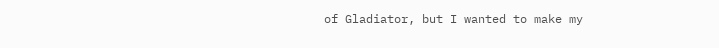of Gladiator, but I wanted to make my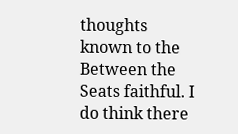thoughts known to the Between the Seats faithful. I do think there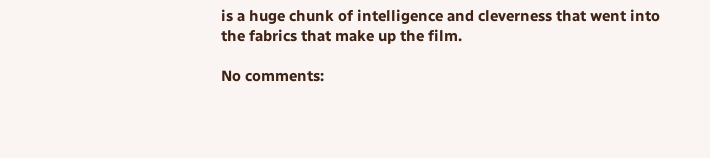is a huge chunk of intelligence and cleverness that went into the fabrics that make up the film.

No comments: